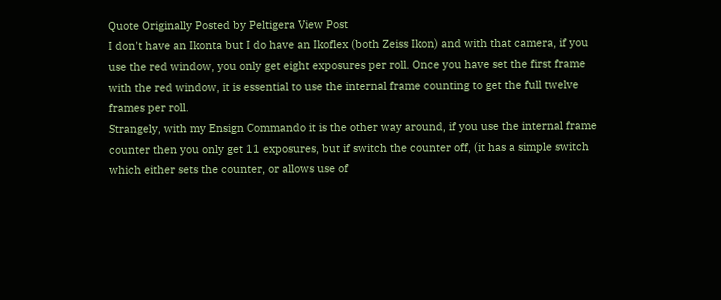Quote Originally Posted by Peltigera View Post
I don't have an Ikonta but I do have an Ikoflex (both Zeiss Ikon) and with that camera, if you use the red window, you only get eight exposures per roll. Once you have set the first frame with the red window, it is essential to use the internal frame counting to get the full twelve frames per roll.
Strangely, with my Ensign Commando it is the other way around, if you use the internal frame counter then you only get 11 exposures, but if switch the counter off, (it has a simple switch which either sets the counter, or allows use of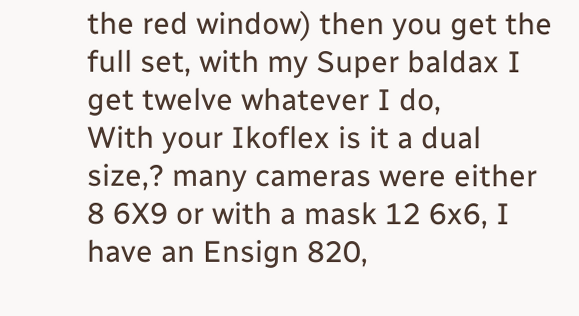the red window) then you get the full set, with my Super baldax I get twelve whatever I do,
With your Ikoflex is it a dual size,? many cameras were either 8 6X9 or with a mask 12 6x6, I have an Ensign 820,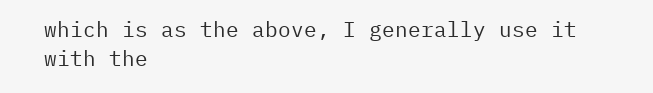which is as the above, I generally use it with the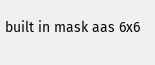built in mask aas 6x6